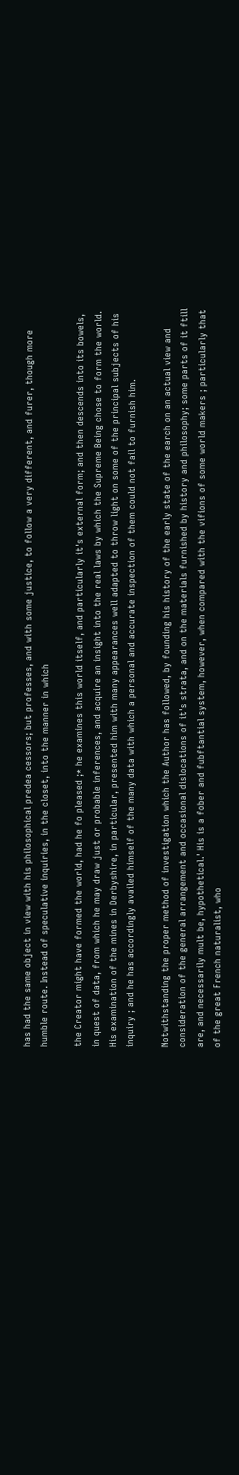has had the same object in view with his philosophical predea cessors; but professes, and with some justice, to follow a very different, and furer, though more humble route. Instead of speculative inquiries, in the closet, into the manner in which

the Creator might have formed the world, had he fo pleased ;* he examines this world itself, and particularly it's external form; and then descends into its bowels, in quest of data, from which he may draw just or probable inferences, and acquire an insight into the real laws by which the Supreme Being chose to form the world. His examination of the mines in Derbyshire, in particular, presented him with many appearances well adapted to throw light on some of the principal subjects of his inquiry ; and he has accordingly availed himself of the many data with which a personal and accurate inspection of them could not fail to furnish him.

Notwithstanding the proper method of investigation which the Author has followed, by founding his history of the early state of the earch on an actual view and consideration of the general arrangement and occasional dislocations of it's strata, and on the materials furnished by history and philosophy; some parts of it ftill are, and necessarily mult be, hypothetical.' His is a fober and fubftantial system, however, when compared with the vifions of some world makers ; particularly that of the great French naturalist, who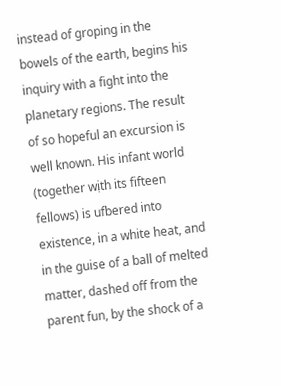instead of groping in the bowels of the earth, begins his inquiry with a fight into the planetary regions. The result of so hopeful an excursion is well known. His infant world (together wịth its fifteen fellows) is ufbered into existence, in a white heat, and in the guise of a ball of melted matter, dashed off from the parent fun, by the shock of a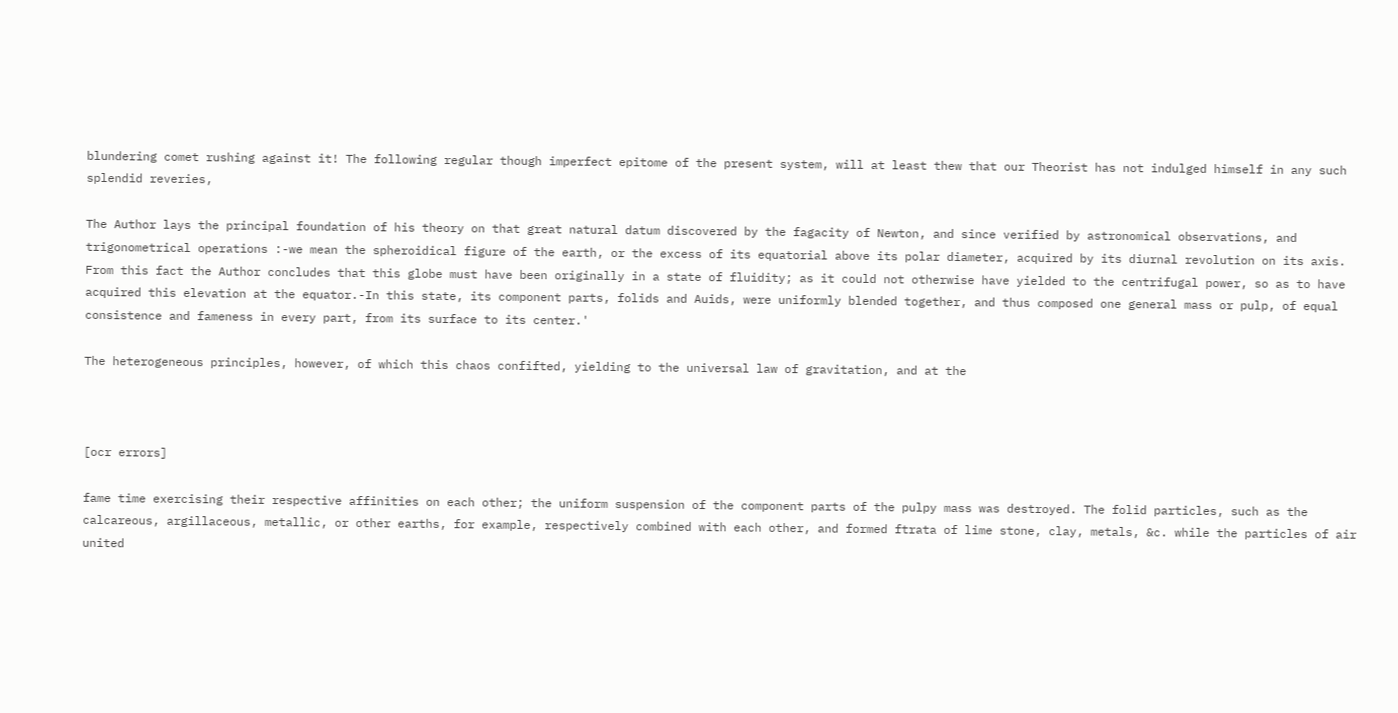blundering comet rushing against it! The following regular though imperfect epitome of the present system, will at least thew that our Theorist has not indulged himself in any such splendid reveries,

The Author lays the principal foundation of his theory on that great natural datum discovered by the fagacity of Newton, and since verified by astronomical observations, and trigonometrical operations :-we mean the spheroidical figure of the earth, or the excess of its equatorial above its polar diameter, acquired by its diurnal revolution on its axis. From this fact the Author concludes that this globe must have been originally in a state of fluidity; as it could not otherwise have yielded to the centrifugal power, so as to have acquired this elevation at the equator.-In this state, its component parts, folids and Auids, were uniformly blended together, and thus composed one general mass or pulp, of equal consistence and fameness in every part, from its surface to its center.'

The heterogeneous principles, however, of which this chaos confifted, yielding to the universal law of gravitation, and at the



[ocr errors]

fame time exercising their respective affinities on each other; the uniform suspension of the component parts of the pulpy mass was destroyed. The folid particles, such as the calcareous, argillaceous, metallic, or other earths, for example, respectively combined with each other, and formed ftrata of lime stone, clay, metals, &c. while the particles of air united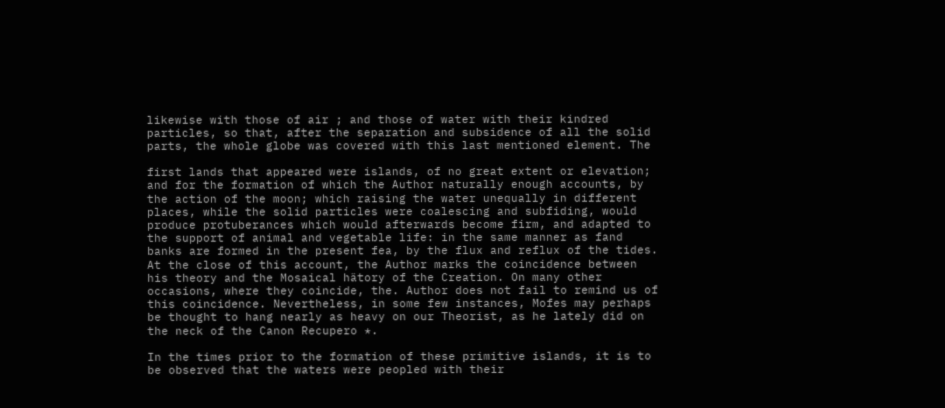likewise with those of air ; and those of water with their kindred particles, so that, after the separation and subsidence of all the solid parts, the whole globe was covered with this last mentioned element. The

first lands that appeared were islands, of no great extent or elevation; and for the formation of which the Author naturally enough accounts, by the action of the moon; which raising the water unequally in different places, while the solid particles were coalescing and subfiding, would produce protuberances which would afterwards become firm, and adapted to the support of animal and vegetable life: in the same manner as fand banks are formed in the present fea, by the flux and reflux of the tides. At the close of this account, the Author marks the coincidence between his theory and the Mosaical hätory of the Creation. On many other occasions, where they coincide, the. Author does not fail to remind us of this coincidence. Nevertheless, in some few instances, Mofes may perhaps be thought to hang nearly as heavy on our Theorist, as he lately did on the neck of the Canon Recupero *.

In the times prior to the formation of these primitive islands, it is to be observed that the waters were peopled with their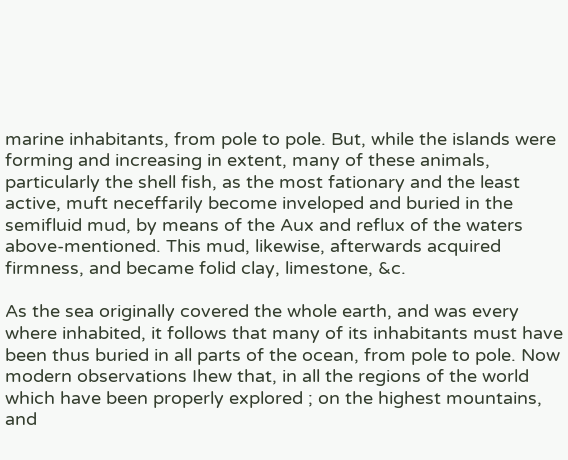marine inhabitants, from pole to pole. But, while the islands were forming and increasing in extent, many of these animals, particularly the shell fish, as the most fationary and the least active, muft neceffarily become inveloped and buried in the semifluid mud, by means of the Aux and reflux of the waters above-mentioned. This mud, likewise, afterwards acquired firmness, and became folid clay, limestone, &c.

As the sea originally covered the whole earth, and was every where inhabited, it follows that many of its inhabitants must have been thus buried in all parts of the ocean, from pole to pole. Now modern observations Ihew that, in all the regions of the world which have been properly explored ; on the highest mountains, and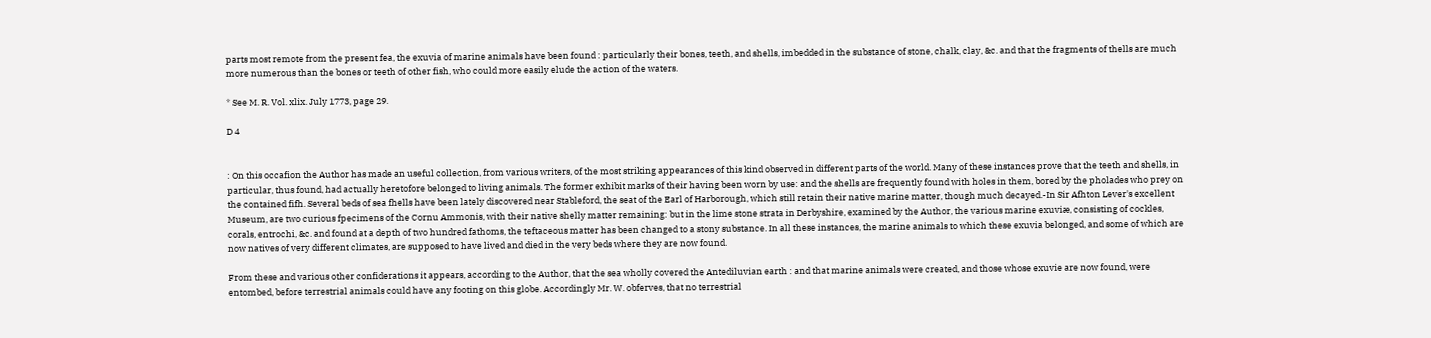parts most remote from the present fea, the exuvia of marine animals have been found : particularly their bones, teeth, and shells, imbedded in the substance of stone, chalk, clay, &c. and that the fragments of thells are much more numerous than the bones or teeth of other fish, who could more easily elude the action of the waters.

* See M. R. Vol. xlix. July 1773, page 29.

D 4


: On this occafion the Author has made an useful collection, from various writers, of the most striking appearances of this kind observed in different parts of the world. Many of these instances prove that the teeth and shells, in particular, thus found, had actually heretofore belonged to living animals. The former exhibit marks of their having been worn by use: and the shells are frequently found with holes in them, bored by the pholades who prey on the contained fifh. Several beds of sea fhells have been lately discovered near Stableford, the seat of the Earl of Harborough, which still retain their native marine matter, though much decayed.-In Sir Afhton Lever's excellent Museum, are two curious fpecimens of the Cornu Ammonis, with their native shelly matter remaining: but in the lime stone strata in Derbyshire, examined by the Author, the various marine exuviæ, consisting of cockles, corals, entrochi, &c. and found at a depth of two hundred fathoms, the teftaceous matter has been changed to a stony substance. In all these instances, the marine animals to which these exuvia belonged, and some of which are now natives of very different climates, are supposed to have lived and died in the very beds where they are now found.

From these and various other confiderations it appears, according to the Author, that the sea wholly covered the Antediluvian earth : and that marine animals were created, and those whose exuvie are now found, were entombed, before terrestrial animals could have any footing on this globe. Accordingly Mr. W. obferves, that no terrestrial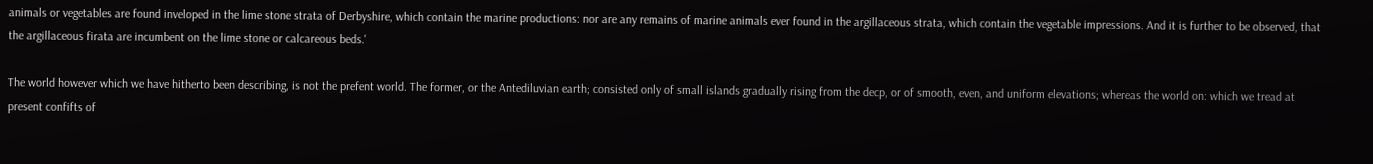animals or vegetables are found inveloped in the lime stone strata of Derbyshire, which contain the marine productions: nor are any remains of marine animals ever found in the argillaceous strata, which contain the vegetable impressions. And it is further to be observed, that the argillaceous firata are incumbent on the lime stone or calcareous beds.'

The world however which we have hitherto been describing, is not the prefent world. The former, or the Antediluvian earth; consisted only of small islands gradually rising from the decp, or of smooth, even, and uniform elevations; whereas the world on: which we tread at present confifts of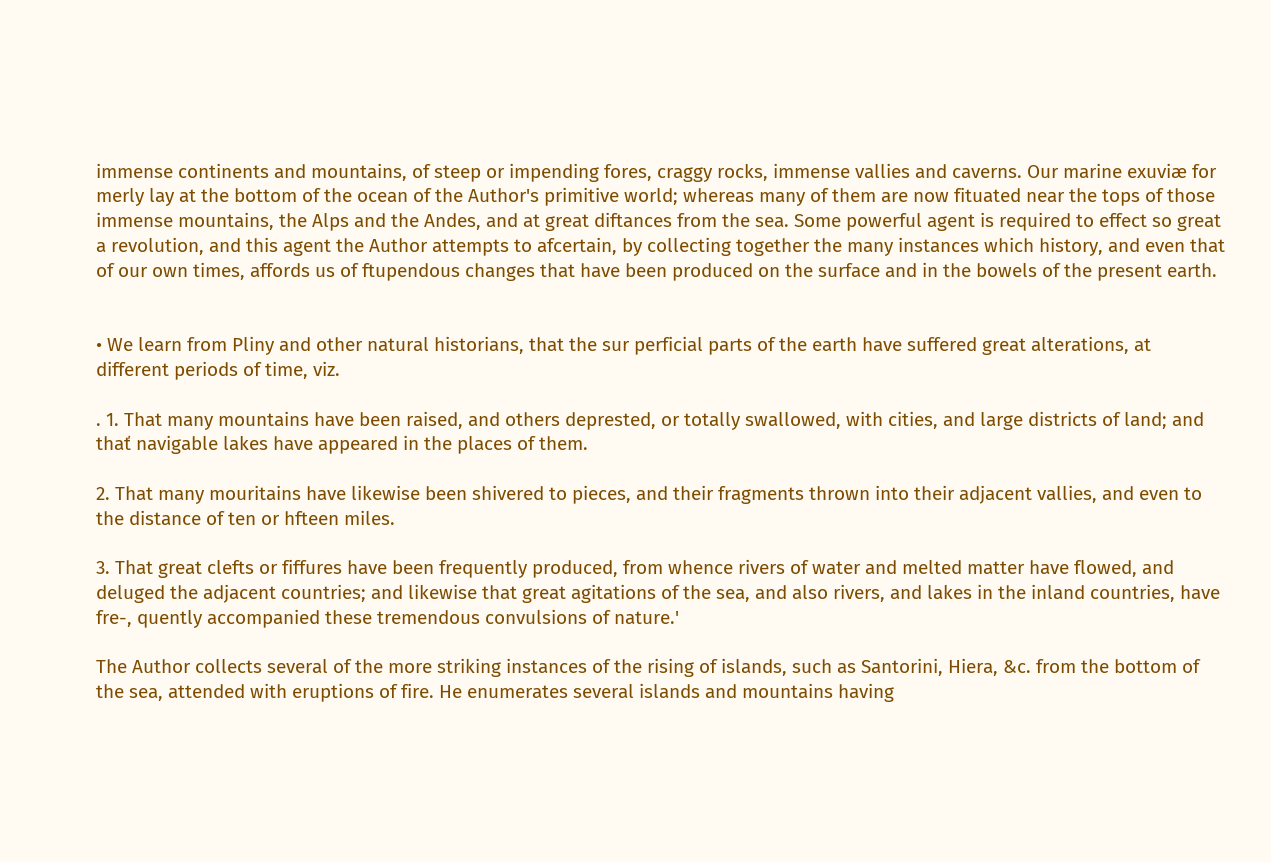immense continents and mountains, of steep or impending fores, craggy rocks, immense vallies and caverns. Our marine exuviæ for merly lay at the bottom of the ocean of the Author's primitive world; whereas many of them are now fituated near the tops of those immense mountains, the Alps and the Andes, and at great diftances from the sea. Some powerful agent is required to effect so great a revolution, and this agent the Author attempts to afcertain, by collecting together the many instances which history, and even that of our own times, affords us of ftupendous changes that have been produced on the surface and in the bowels of the present earth.


• We learn from Pliny and other natural historians, that the sur perficial parts of the earth have suffered great alterations, at different periods of time, viz.

. 1. That many mountains have been raised, and others deprested, or totally swallowed, with cities, and large districts of land; and thať navigable lakes have appeared in the places of them.

2. That many mouritains have likewise been shivered to pieces, and their fragments thrown into their adjacent vallies, and even to the distance of ten or hfteen miles.

3. That great clefts or fiffures have been frequently produced, from whence rivers of water and melted matter have flowed, and deluged the adjacent countries; and likewise that great agitations of the sea, and also rivers, and lakes in the inland countries, have fre-, quently accompanied these tremendous convulsions of nature.'

The Author collects several of the more striking instances of the rising of islands, such as Santorini, Hiera, &c. from the bottom of the sea, attended with eruptions of fire. He enumerates several islands and mountains having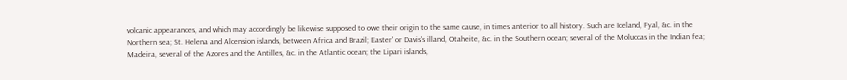volcanic appearances, and which may accordingly be likewise supposed to owe their origin to the same cause, in times anterior to all history. Such are Iceland, Fyal, &c. in the Northern sea; St. Helena and Alcension islands, between Africa and Brazil; Easter' or Davis's illand, Otaheite, &c. in the Southern ocean; several of the Moluccas in the Indian fea; Madeira, several of the Azores and the Antilles, &c. in the Atlantic ocean; the Lipari islands,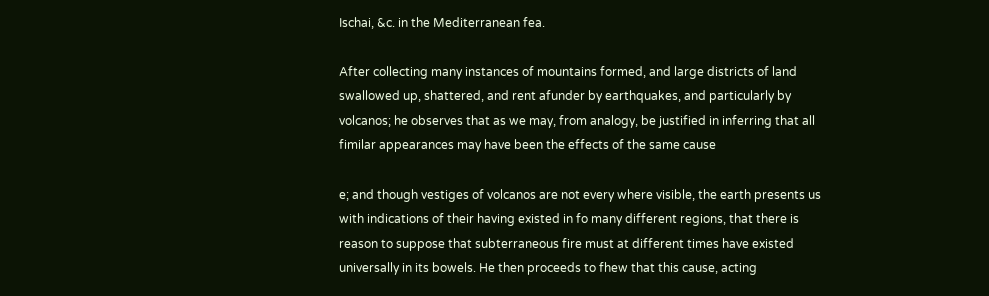Ischai, &c. in the Mediterranean fea.

After collecting many instances of mountains formed, and large districts of land swallowed up, shattered, and rent afunder by earthquakes, and particularly by volcanos; he observes that as we may, from analogy, be justified in inferring that all fimilar appearances may have been the effects of the same cause

e; and though vestiges of volcanos are not every where visible, the earth presents us with indications of their having existed in fo many different regions, that there is reason to suppose that subterraneous fire must at different times have existed universally in its bowels. He then proceeds to fhew that this cause, acting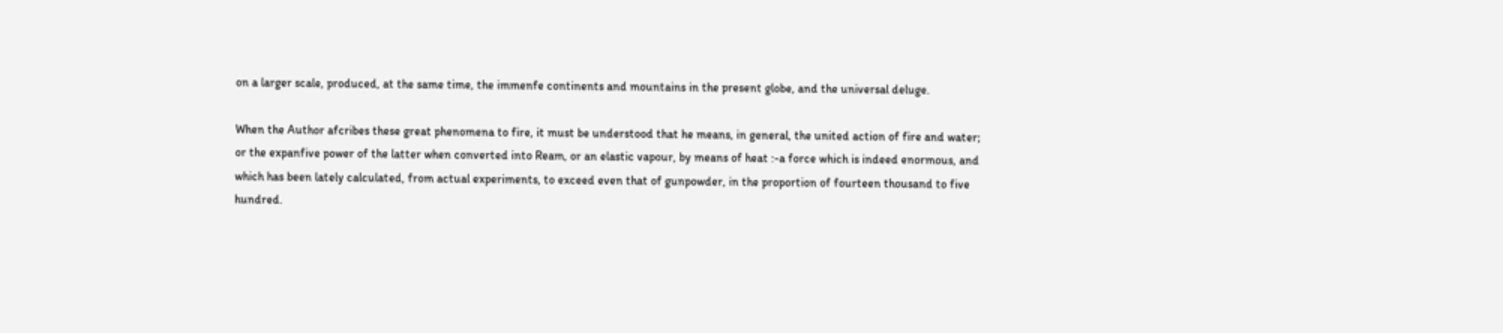on a larger scale, produced, at the same time, the immenfe continents and mountains in the present globe, and the universal deluge.

When the Author afcribes these great phenomena to fire, it must be understood that he means, in general, the united action of fire and water; or the expanfive power of the latter when converted into Ream, or an elastic vapour, by means of heat :-a force which is indeed enormous, and which has been lately calculated, from actual experiments, to exceed even that of gunpowder, in the proportion of fourteen thousand to five hundred.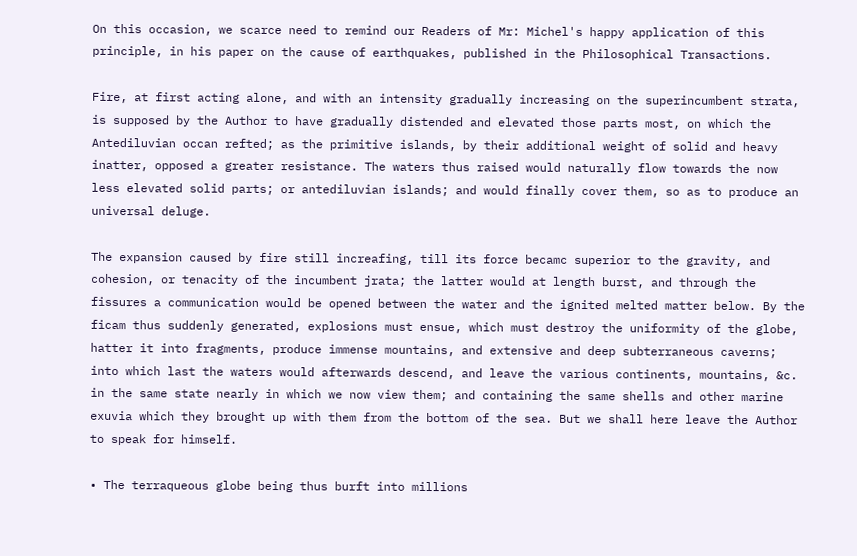On this occasion, we scarce need to remind our Readers of Mr: Michel's happy application of this principle, in his paper on the cause of earthquakes, published in the Philosophical Transactions.

Fire, at first acting alone, and with an intensity gradually increasing on the superincumbent strata, is supposed by the Author to have gradually distended and elevated those parts most, on which the Antediluvian occan refted; as the primitive islands, by their additional weight of solid and heavy inatter, opposed a greater resistance. The waters thus raised would naturally flow towards the now less elevated solid parts; or antediluvian islands; and would finally cover them, so as to produce an universal deluge.

The expansion caused by fire still increafing, till its force becamc superior to the gravity, and cohesion, or tenacity of the incumbent jrata; the latter would at length burst, and through the fissures a communication would be opened between the water and the ignited melted matter below. By the ficam thus suddenly generated, explosions must ensue, which must destroy the uniformity of the globe, hatter it into fragments, produce immense mountains, and extensive and deep subterraneous caverns; into which last the waters would afterwards descend, and leave the various continents, mountains, &c. in the same state nearly in which we now view them; and containing the same shells and other marine exuvia which they brought up with them from the bottom of the sea. But we shall here leave the Author to speak for himself.

• The terraqueous globe being thus burft into millions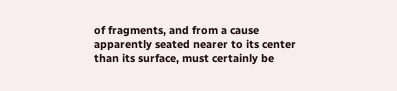of fragments, and from a cause apparently seated nearer to its center than its surface, must certainly be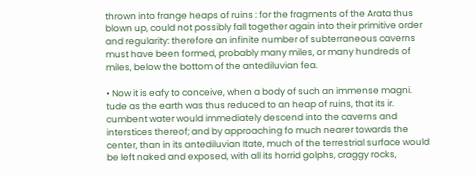thrown into frange heaps of ruins : for the fragments of the Arata thus blown up, could not possibly fall together again into their primitive order and regularity: therefore an infinite number of subterraneous caverns must have been formed, probably many miles, or many hundreds of miles, below the bottom of the antediluvian fea.

• Now it is eafy to conceive, when a body of such an immense magni. tude as the earth was thus reduced to an heap of ruins, that its ir. cumbent water would immediately descend into the caverns and interstices thereof; and by approaching fo much nearer towards the center, than in its antediluvian Itate, much of the terrestrial surface would be left naked and exposed, with all its horrid golphs, craggy rocks,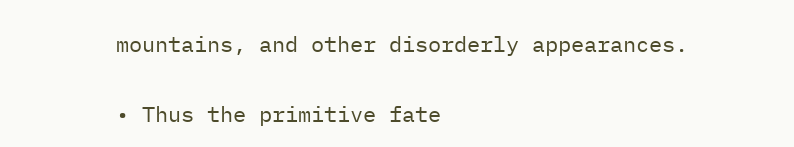mountains, and other disorderly appearances.

• Thus the primitive fate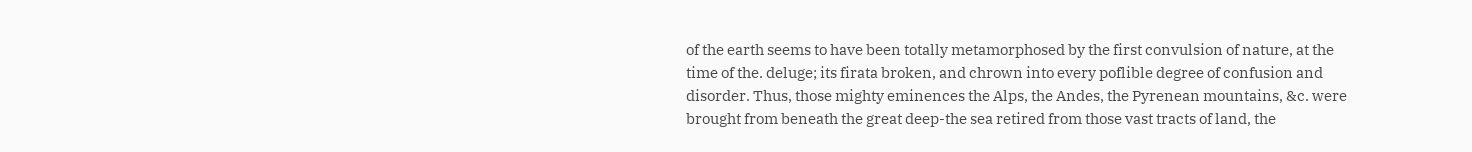of the earth seems to have been totally metamorphosed by the first convulsion of nature, at the time of the. deluge; its firata broken, and chrown into every poflible degree of confusion and disorder. Thus, those mighty eminences the Alps, the Andes, the Pyrenean mountains, &c. were brought from beneath the great deep-the sea retired from those vast tracts of land, the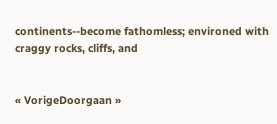continents--become fathomless; environed with craggy rocks, cliffs, and


« VorigeDoorgaan »